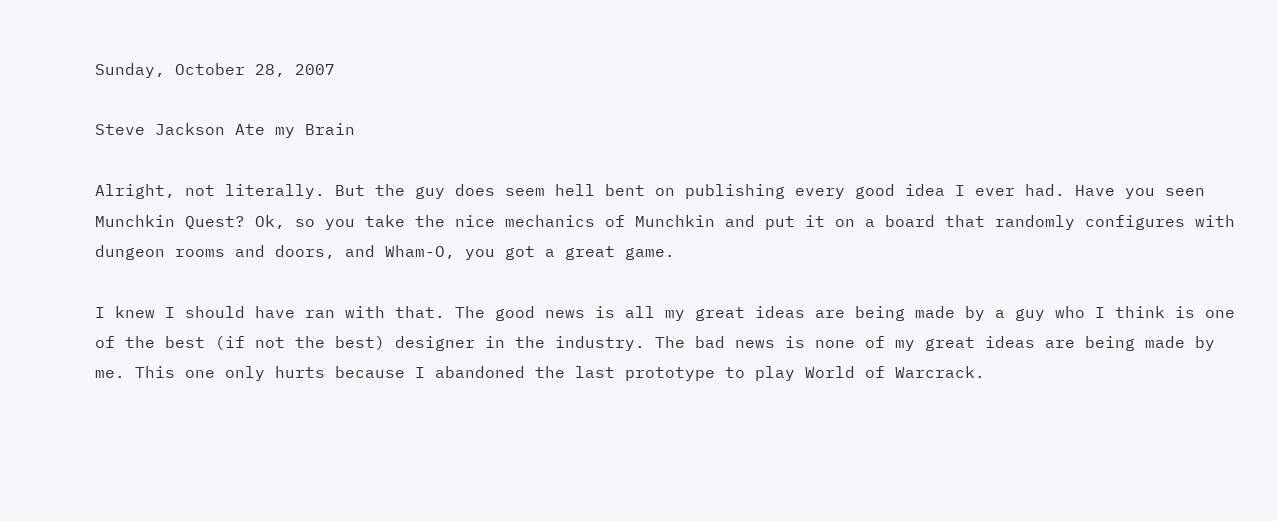Sunday, October 28, 2007

Steve Jackson Ate my Brain

Alright, not literally. But the guy does seem hell bent on publishing every good idea I ever had. Have you seen Munchkin Quest? Ok, so you take the nice mechanics of Munchkin and put it on a board that randomly configures with dungeon rooms and doors, and Wham-O, you got a great game.

I knew I should have ran with that. The good news is all my great ideas are being made by a guy who I think is one of the best (if not the best) designer in the industry. The bad news is none of my great ideas are being made by me. This one only hurts because I abandoned the last prototype to play World of Warcrack.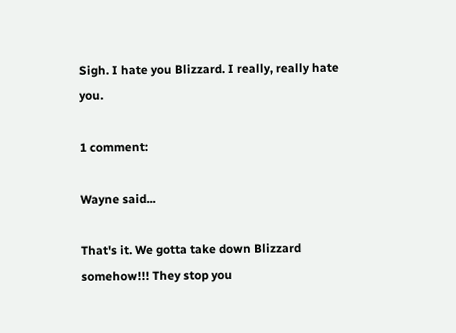Sigh. I hate you Blizzard. I really, really hate you.

1 comment:

Wayne said...

That's it. We gotta take down Blizzard somehow!!! They stop you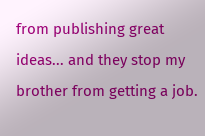from publishing great ideas... and they stop my brother from getting a job.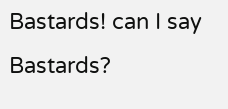Bastards! can I say Bastards?